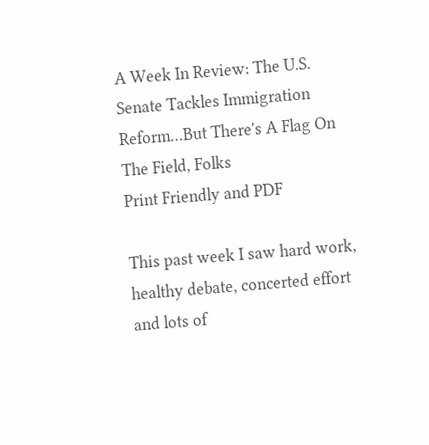A Week In Review: The U.S. Senate Tackles Immigration Reform…But There's A Flag On The Field, Folks
Print Friendly and PDF

This past week I saw hard work, healthy debate, concerted effort and lots of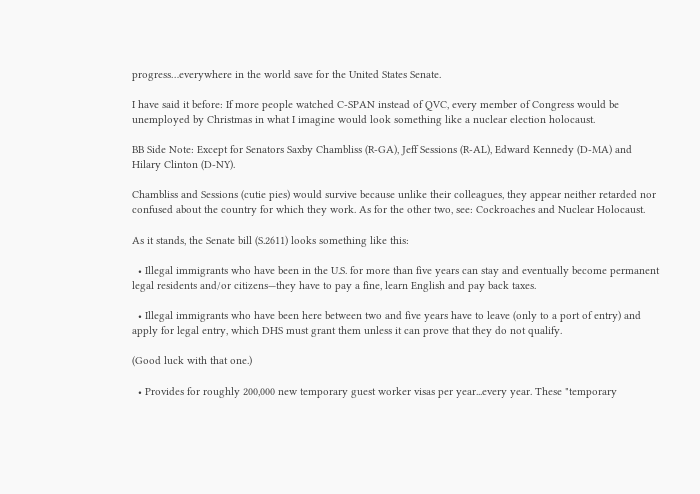progress…everywhere in the world save for the United States Senate.

I have said it before: If more people watched C-SPAN instead of QVC, every member of Congress would be unemployed by Christmas in what I imagine would look something like a nuclear election holocaust.

BB Side Note: Except for Senators Saxby Chambliss (R-GA), Jeff Sessions (R-AL), Edward Kennedy (D-MA) and Hilary Clinton (D-NY).

Chambliss and Sessions (cutie pies) would survive because unlike their colleagues, they appear neither retarded nor confused about the country for which they work. As for the other two, see: Cockroaches and Nuclear Holocaust.

As it stands, the Senate bill (S.2611) looks something like this:

  • Illegal immigrants who have been in the U.S. for more than five years can stay and eventually become permanent legal residents and/or citizens—they have to pay a fine, learn English and pay back taxes.

  • Illegal immigrants who have been here between two and five years have to leave (only to a port of entry) and apply for legal entry, which DHS must grant them unless it can prove that they do not qualify.

(Good luck with that one.)

  • Provides for roughly 200,000 new temporary guest worker visas per year...every year. These "temporary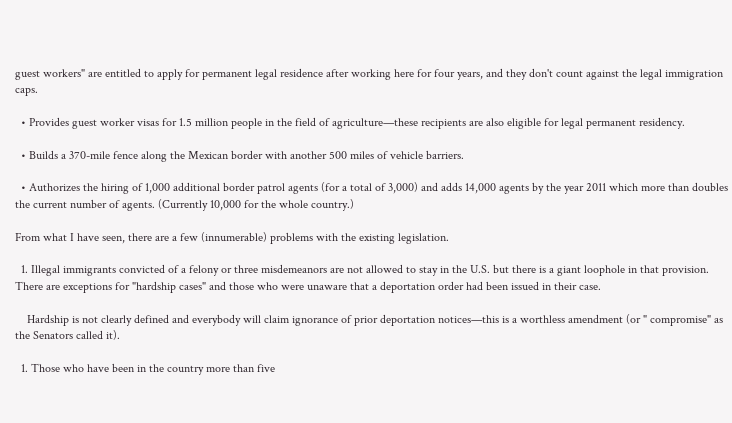guest workers" are entitled to apply for permanent legal residence after working here for four years, and they don't count against the legal immigration caps.

  • Provides guest worker visas for 1.5 million people in the field of agriculture—these recipients are also eligible for legal permanent residency.

  • Builds a 370-mile fence along the Mexican border with another 500 miles of vehicle barriers.

  • Authorizes the hiring of 1,000 additional border patrol agents (for a total of 3,000) and adds 14,000 agents by the year 2011 which more than doubles the current number of agents. (Currently 10,000 for the whole country.)

From what I have seen, there are a few (innumerable) problems with the existing legislation.

  1. Illegal immigrants convicted of a felony or three misdemeanors are not allowed to stay in the U.S. but there is a giant loophole in that provision. There are exceptions for "hardship cases" and those who were unaware that a deportation order had been issued in their case.

    Hardship is not clearly defined and everybody will claim ignorance of prior deportation notices—this is a worthless amendment (or " compromise" as the Senators called it).

  1. Those who have been in the country more than five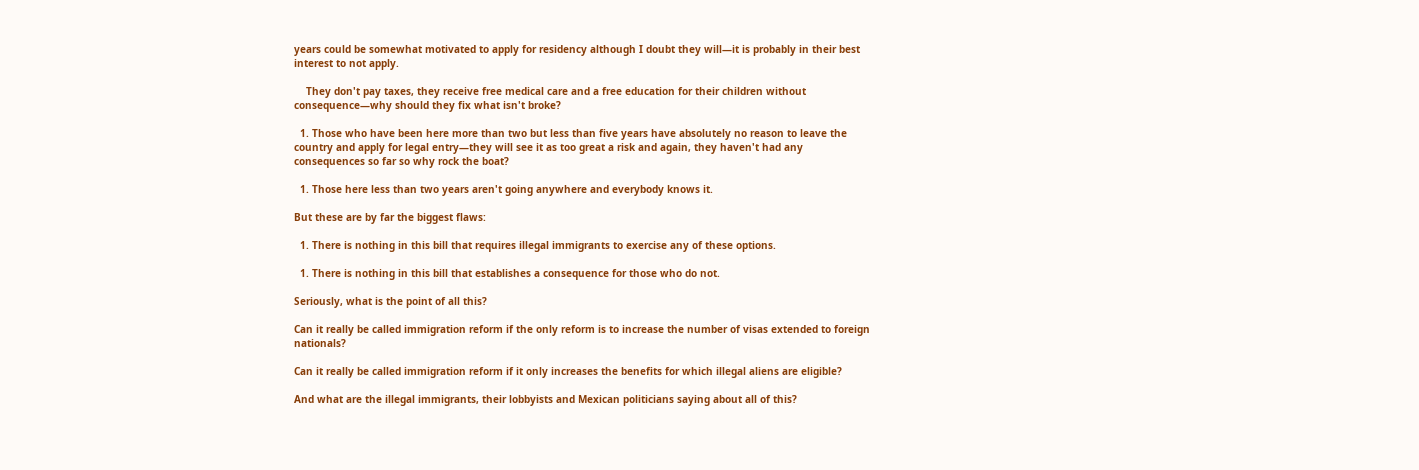years could be somewhat motivated to apply for residency although I doubt they will—it is probably in their best interest to not apply.

    They don't pay taxes, they receive free medical care and a free education for their children without consequence—why should they fix what isn't broke?

  1. Those who have been here more than two but less than five years have absolutely no reason to leave the country and apply for legal entry—they will see it as too great a risk and again, they haven't had any consequences so far so why rock the boat?

  1. Those here less than two years aren't going anywhere and everybody knows it.

But these are by far the biggest flaws:

  1. There is nothing in this bill that requires illegal immigrants to exercise any of these options.

  1. There is nothing in this bill that establishes a consequence for those who do not.

Seriously, what is the point of all this?

Can it really be called immigration reform if the only reform is to increase the number of visas extended to foreign nationals?

Can it really be called immigration reform if it only increases the benefits for which illegal aliens are eligible?

And what are the illegal immigrants, their lobbyists and Mexican politicians saying about all of this?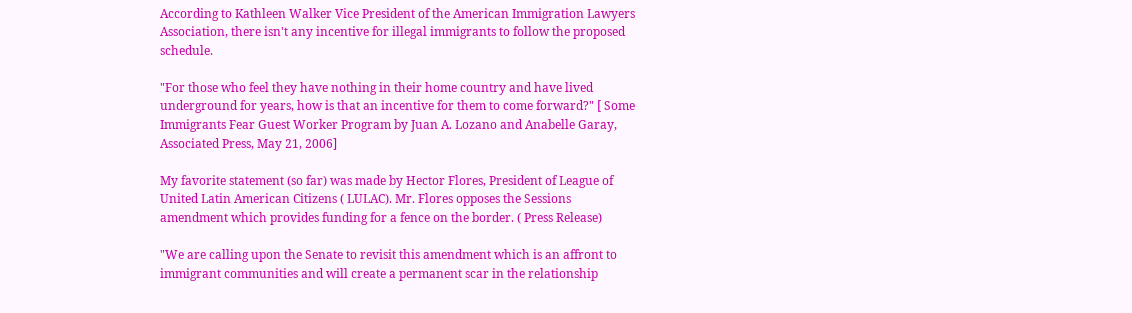According to Kathleen Walker Vice President of the American Immigration Lawyers Association, there isn't any incentive for illegal immigrants to follow the proposed schedule.

"For those who feel they have nothing in their home country and have lived underground for years, how is that an incentive for them to come forward?" [ Some Immigrants Fear Guest Worker Program by Juan A. Lozano and Anabelle Garay, Associated Press, May 21, 2006]

My favorite statement (so far) was made by Hector Flores, President of League of United Latin American Citizens ( LULAC). Mr. Flores opposes the Sessions amendment which provides funding for a fence on the border. ( Press Release)

"We are calling upon the Senate to revisit this amendment which is an affront to immigrant communities and will create a permanent scar in the relationship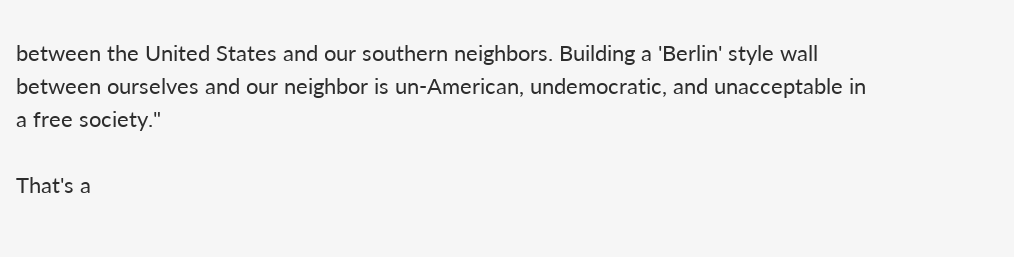between the United States and our southern neighbors. Building a 'Berlin' style wall between ourselves and our neighbor is un-American, undemocratic, and unacceptable in a free society."

That's a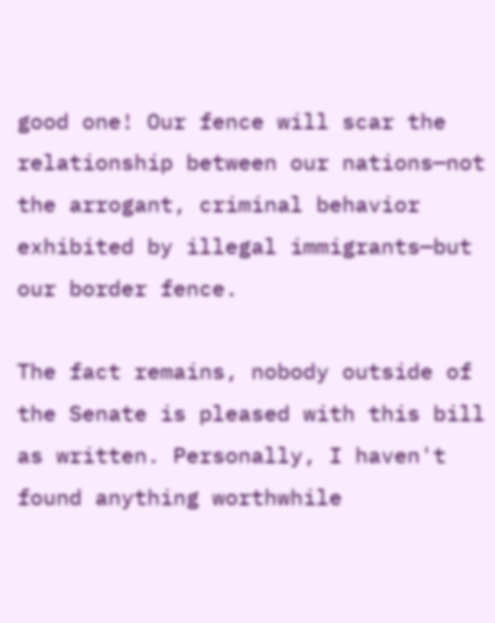good one! Our fence will scar the relationship between our nations—not the arrogant, criminal behavior exhibited by illegal immigrants—but our border fence.

The fact remains, nobody outside of the Senate is pleased with this bill as written. Personally, I haven't found anything worthwhile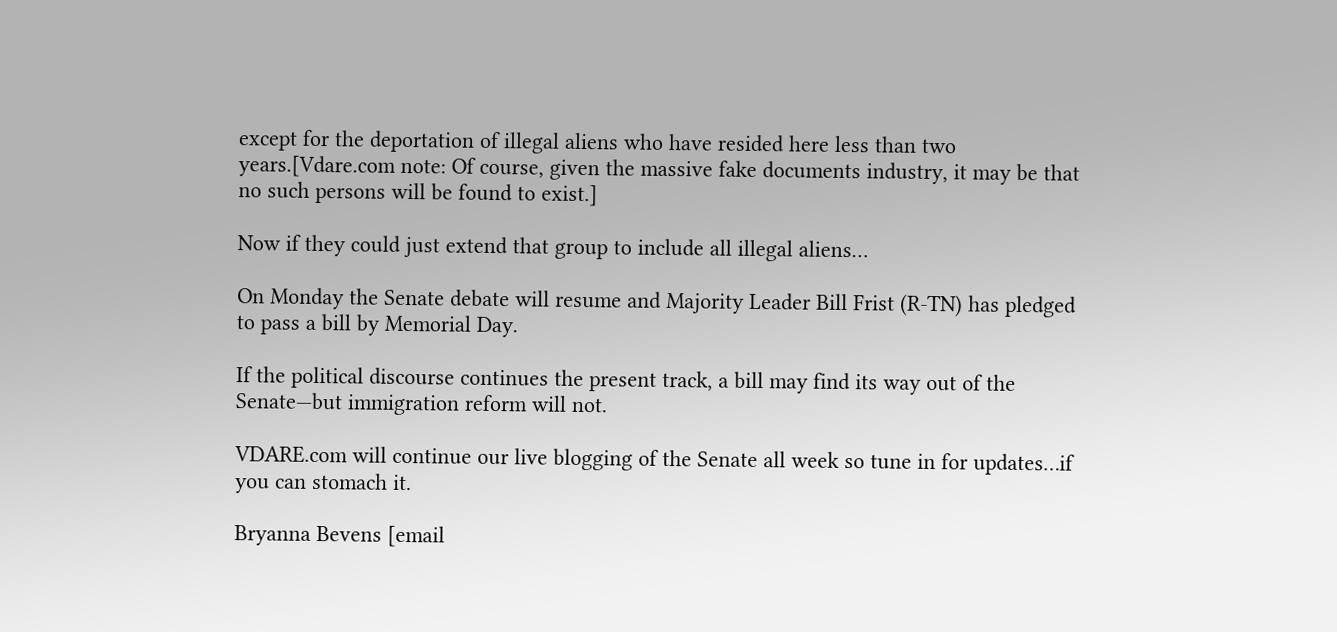except for the deportation of illegal aliens who have resided here less than two years.[Vdare.com note: Of course, given the massive fake documents industry, it may be that no such persons will be found to exist.]

Now if they could just extend that group to include all illegal aliens…

On Monday the Senate debate will resume and Majority Leader Bill Frist (R-TN) has pledged to pass a bill by Memorial Day.

If the political discourse continues the present track, a bill may find its way out of the Senate—but immigration reform will not.

VDARE.com will continue our live blogging of the Senate all week so tune in for updates…if you can stomach it.

Bryanna Bevens [email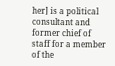her] is a political consultant and former chief of staff for a member of the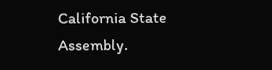California State Assembly.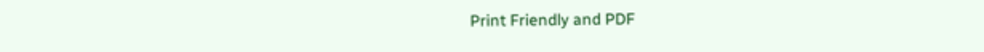Print Friendly and PDF